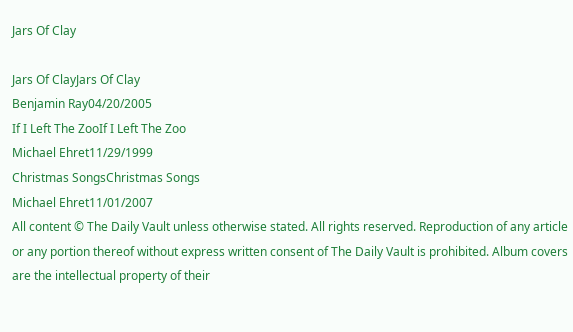Jars Of Clay

Jars Of ClayJars Of Clay
Benjamin Ray04/20/2005
If I Left The ZooIf I Left The Zoo
Michael Ehret11/29/1999
Christmas SongsChristmas Songs
Michael Ehret11/01/2007
All content © The Daily Vault unless otherwise stated. All rights reserved. Reproduction of any article or any portion thereof without express written consent of The Daily Vault is prohibited. Album covers are the intellectual property of their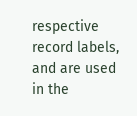respective record labels, and are used in the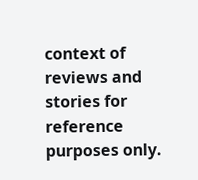context of reviews and stories for reference purposes only.